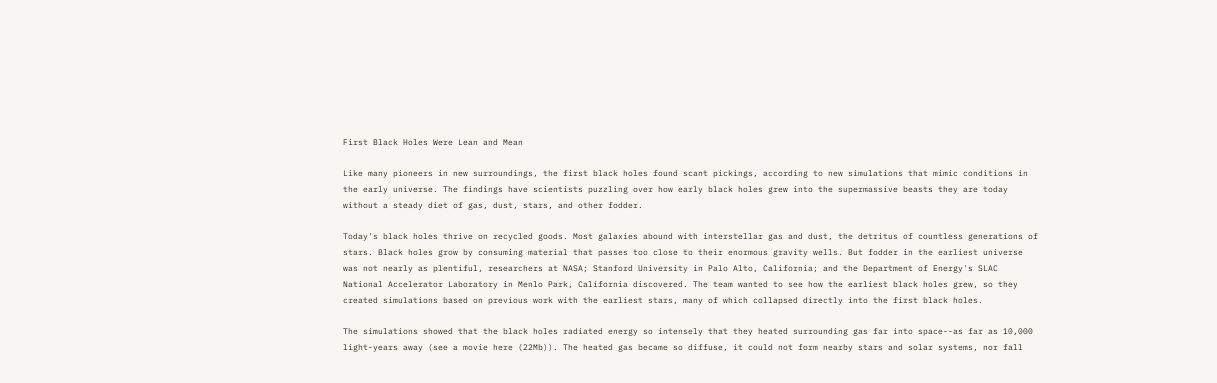First Black Holes Were Lean and Mean

Like many pioneers in new surroundings, the first black holes found scant pickings, according to new simulations that mimic conditions in the early universe. The findings have scientists puzzling over how early black holes grew into the supermassive beasts they are today without a steady diet of gas, dust, stars, and other fodder.

Today's black holes thrive on recycled goods. Most galaxies abound with interstellar gas and dust, the detritus of countless generations of stars. Black holes grow by consuming material that passes too close to their enormous gravity wells. But fodder in the earliest universe was not nearly as plentiful, researchers at NASA; Stanford University in Palo Alto, California; and the Department of Energy's SLAC National Accelerator Laboratory in Menlo Park, California discovered. The team wanted to see how the earliest black holes grew, so they created simulations based on previous work with the earliest stars, many of which collapsed directly into the first black holes.

The simulations showed that the black holes radiated energy so intensely that they heated surrounding gas far into space--as far as 10,000 light-years away (see a movie here (22Mb)). The heated gas became so diffuse, it could not form nearby stars and solar systems, nor fall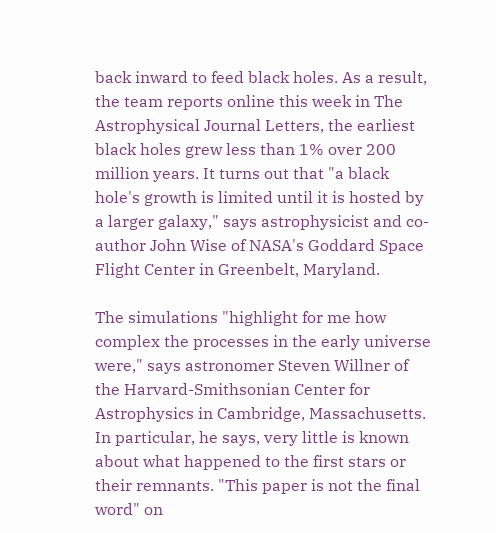back inward to feed black holes. As a result, the team reports online this week in The Astrophysical Journal Letters, the earliest black holes grew less than 1% over 200 million years. It turns out that "a black hole's growth is limited until it is hosted by a larger galaxy," says astrophysicist and co-author John Wise of NASA's Goddard Space Flight Center in Greenbelt, Maryland.

The simulations "highlight for me how complex the processes in the early universe were," says astronomer Steven Willner of the Harvard-Smithsonian Center for Astrophysics in Cambridge, Massachusetts. In particular, he says, very little is known about what happened to the first stars or their remnants. "This paper is not the final word" on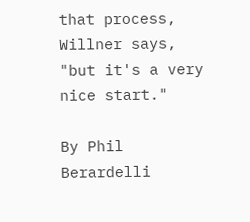that process, Willner says, "but it's a very nice start."

By Phil Berardelli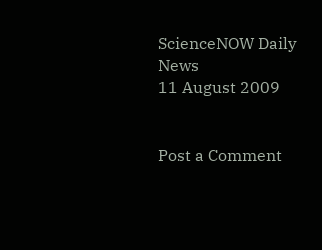ScienceNOW Daily News
11 August 2009


Post a Comment